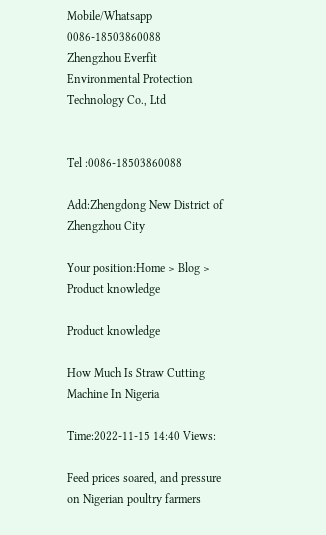Mobile/Whatsapp 0086-18503860088
Zhengzhou Everfit Environmental Protection Technology Co., Ltd


Tel :0086-18503860088

Add:Zhengdong New District of Zhengzhou City

Your position:Home > Blog > Product knowledge

Product knowledge

How Much Is Straw Cutting Machine In Nigeria

Time:2022-11-15 14:40 Views:

Feed prices soared, and pressure on Nigerian poultry farmers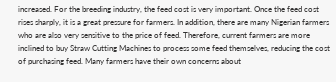increased. For the breeding industry, the feed cost is very important. Once the feed cost rises sharply, it is a great pressure for farmers. In addition, there are many Nigerian farmers who are also very sensitive to the price of feed. Therefore, current farmers are more inclined to buy Straw Cutting Machines to process some feed themselves, reducing the cost of purchasing feed. Many farmers have their own concerns about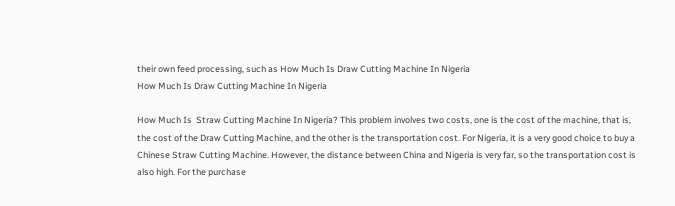their own feed processing, such as How Much Is Draw Cutting Machine In Nigeria
How Much Is Draw Cutting Machine In Nigeria

How Much Is  Straw Cutting Machine In Nigeria? This problem involves two costs, one is the cost of the machine, that is, the cost of the Draw Cutting Machine, and the other is the transportation cost. For Nigeria, it is a very good choice to buy a Chinese Straw Cutting Machine. However, the distance between China and Nigeria is very far, so the transportation cost is also high. For the purchase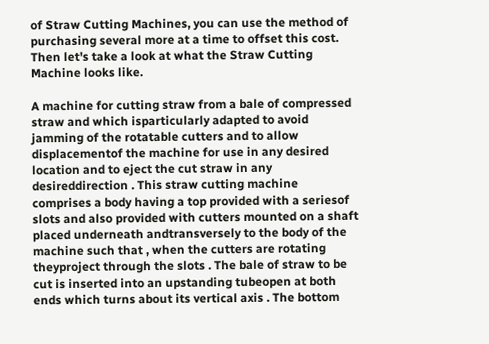of Straw Cutting Machines, you can use the method of purchasing several more at a time to offset this cost. Then let's take a look at what the Straw Cutting Machine looks like.

A machine for cutting straw from a bale of compressed straw and which isparticularly adapted to avoid jamming of the rotatable cutters and to allow displacementof the machine for use in any desired location and to eject the cut straw in any desireddirection . This straw cutting machine comprises a body having a top provided with a seriesof slots and also provided with cutters mounted on a shaft placed underneath andtransversely to the body of the machine such that , when the cutters are rotating theyproject through the slots . The bale of straw to be cut is inserted into an upstanding tubeopen at both ends which turns about its vertical axis . The bottom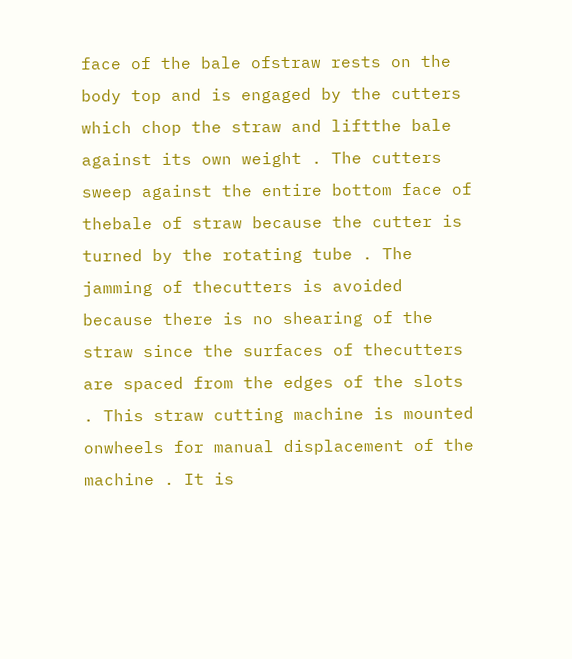face of the bale ofstraw rests on the body top and is engaged by the cutters which chop the straw and liftthe bale against its own weight . The cutters sweep against the entire bottom face of thebale of straw because the cutter is turned by the rotating tube . The jamming of thecutters is avoided because there is no shearing of the straw since the surfaces of thecutters are spaced from the edges of the slots . This straw cutting machine is mounted onwheels for manual displacement of the machine . It is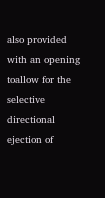also provided with an opening toallow for the selective directional ejection of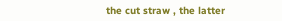the cut straw , the latter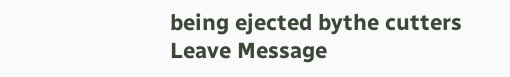being ejected bythe cutters
Leave Message